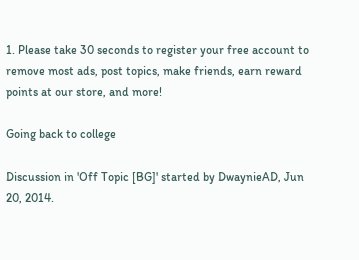1. Please take 30 seconds to register your free account to remove most ads, post topics, make friends, earn reward points at our store, and more!

Going back to college

Discussion in 'Off Topic [BG]' started by DwaynieAD, Jun 20, 2014.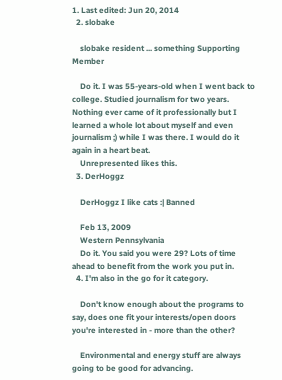1. Last edited: Jun 20, 2014
  2. slobake

    slobake resident ... something Supporting Member

    Do it. I was 55-years-old when I went back to college. Studied journalism for two years. Nothing ever came of it professionally but I learned a whole lot about myself and even journalism ;) while I was there. I would do it again in a heart beat.
    Unrepresented likes this.
  3. DerHoggz

    DerHoggz I like cats :| Banned

    Feb 13, 2009
    Western Pennsylvania
    Do it. You said you were 29? Lots of time ahead to benefit from the work you put in.
  4. I'm also in the go for it category.

    Don't know enough about the programs to say, does one fit your interests/open doors you're interested in - more than the other?

    Environmental and energy stuff are always going to be good for advancing.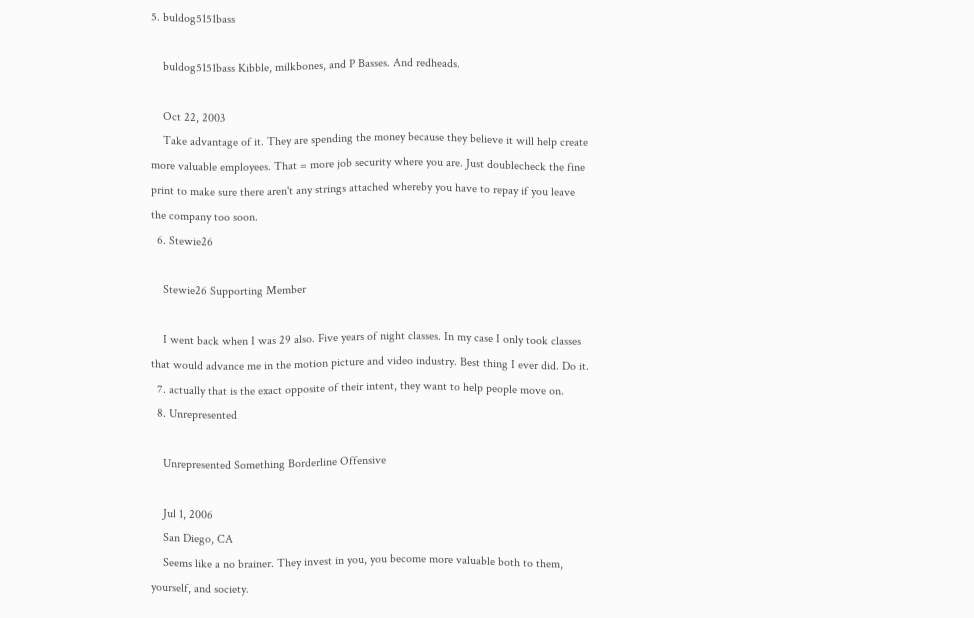5. buldog5151bass

    buldog5151bass Kibble, milkbones, and P Basses. And redheads.

    Oct 22, 2003
    Take advantage of it. They are spending the money because they believe it will help create more valuable employees. That = more job security where you are. Just doublecheck the fine print to make sure there aren't any strings attached whereby you have to repay if you leave the company too soon.
  6. Stewie26

    Stewie26 Supporting Member

    I went back when I was 29 also. Five years of night classes. In my case I only took classes that would advance me in the motion picture and video industry. Best thing I ever did. Do it.
  7. actually that is the exact opposite of their intent, they want to help people move on.
  8. Unrepresented

    Unrepresented Something Borderline Offensive

    Jul 1, 2006
    San Diego, CA
    Seems like a no brainer. They invest in you, you become more valuable both to them, yourself, and society.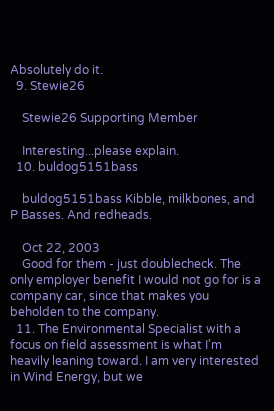Absolutely do it.
  9. Stewie26

    Stewie26 Supporting Member

    Interesting...please explain.
  10. buldog5151bass

    buldog5151bass Kibble, milkbones, and P Basses. And redheads.

    Oct 22, 2003
    Good for them - just doublecheck. The only employer benefit I would not go for is a company car, since that makes you beholden to the company.
  11. The Environmental Specialist with a focus on field assessment is what I'm heavily leaning toward. I am very interested in Wind Energy, but we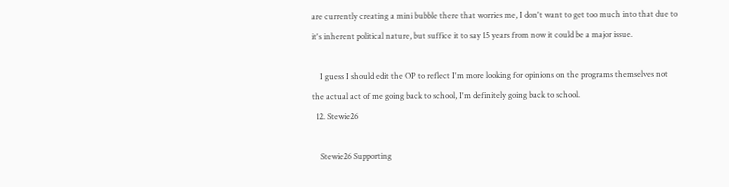are currently creating a mini bubble there that worries me, I don't want to get too much into that due to it's inherent political nature, but suffice it to say 15 years from now it could be a major issue.

    I guess I should edit the OP to reflect I'm more looking for opinions on the programs themselves not the actual act of me going back to school, I'm definitely going back to school.
  12. Stewie26

    Stewie26 Supporting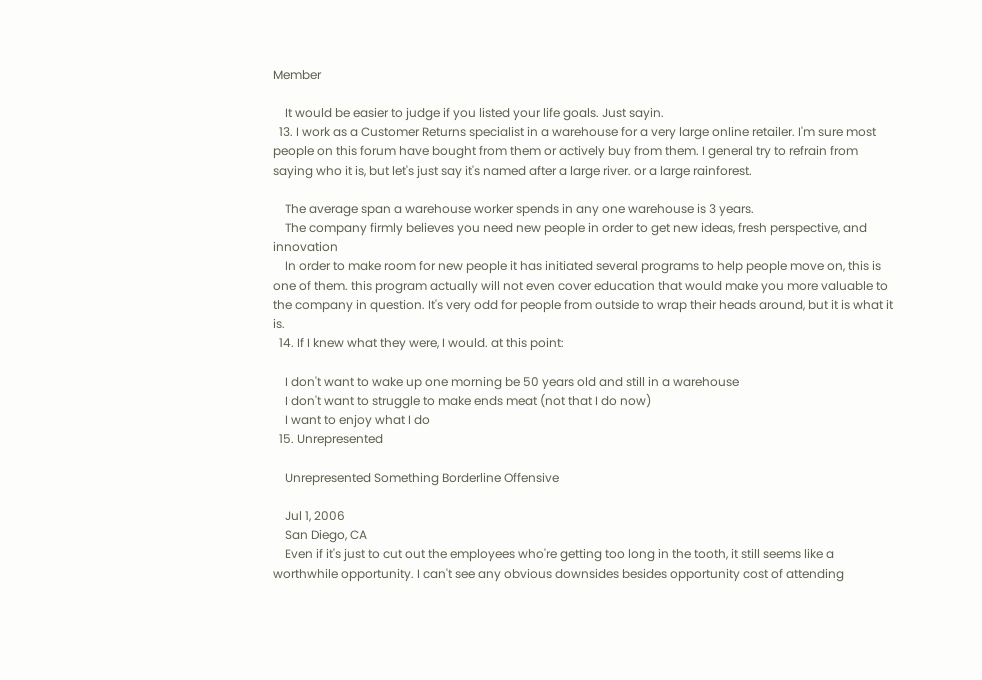Member

    It would be easier to judge if you listed your life goals. Just sayin.
  13. I work as a Customer Returns specialist in a warehouse for a very large online retailer. I'm sure most people on this forum have bought from them or actively buy from them. I general try to refrain from saying who it is, but let's just say it's named after a large river. or a large rainforest.

    The average span a warehouse worker spends in any one warehouse is 3 years.
    The company firmly believes you need new people in order to get new ideas, fresh perspective, and innovation
    In order to make room for new people it has initiated several programs to help people move on, this is one of them. this program actually will not even cover education that would make you more valuable to the company in question. It's very odd for people from outside to wrap their heads around, but it is what it is.
  14. If I knew what they were, I would. at this point:

    I don't want to wake up one morning be 50 years old and still in a warehouse
    I don't want to struggle to make ends meat (not that I do now)
    I want to enjoy what I do
  15. Unrepresented

    Unrepresented Something Borderline Offensive

    Jul 1, 2006
    San Diego, CA
    Even if it's just to cut out the employees who're getting too long in the tooth, it still seems like a worthwhile opportunity. I can't see any obvious downsides besides opportunity cost of attending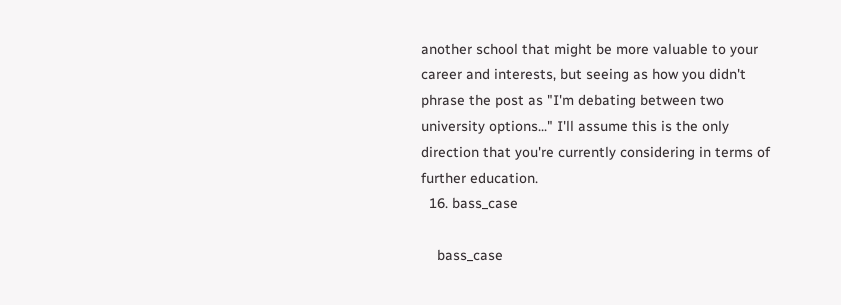another school that might be more valuable to your career and interests, but seeing as how you didn't phrase the post as "I'm debating between two university options..." I'll assume this is the only direction that you're currently considering in terms of further education.
  16. bass_case

    bass_case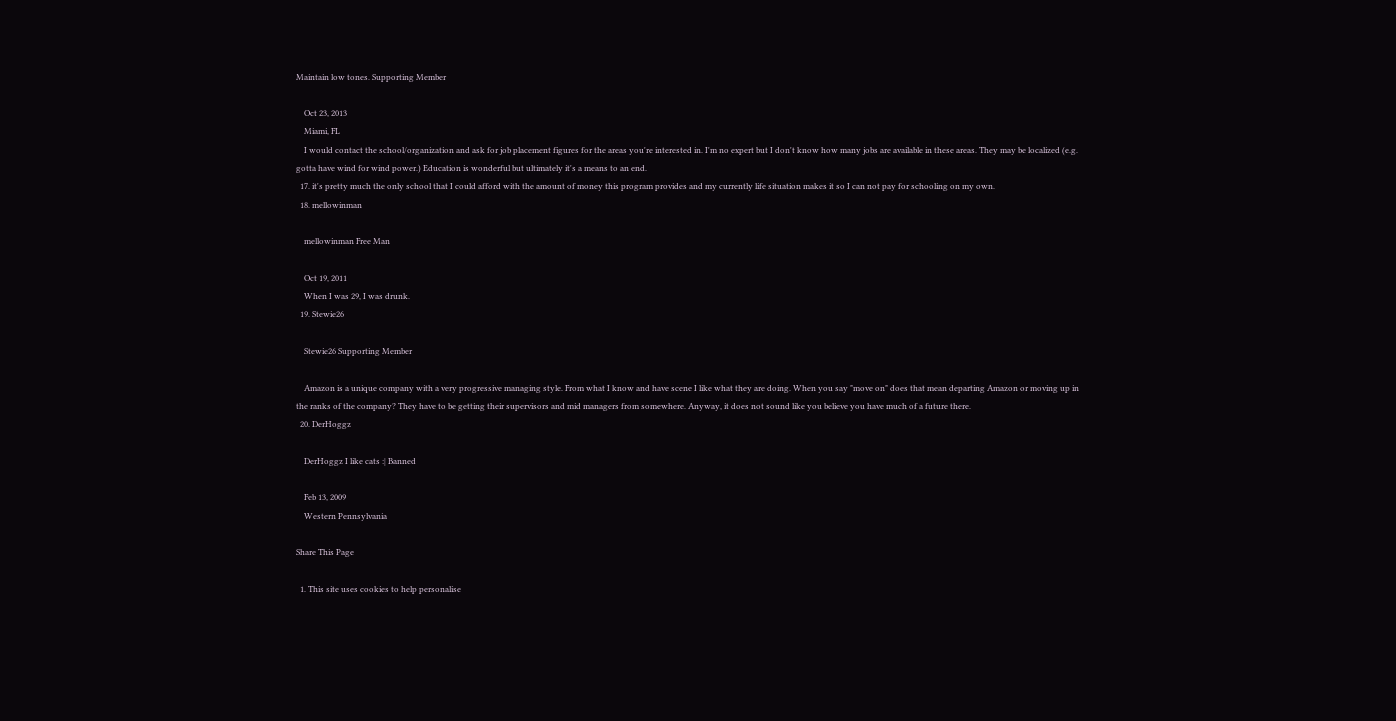Maintain low tones. Supporting Member

    Oct 23, 2013
    Miami, FL
    I would contact the school/organization and ask for job placement figures for the areas you're interested in. I'm no expert but I don't know how many jobs are available in these areas. They may be localized (e.g. gotta have wind for wind power.) Education is wonderful but ultimately it's a means to an end.
  17. it's pretty much the only school that I could afford with the amount of money this program provides and my currently life situation makes it so I can not pay for schooling on my own.
  18. mellowinman

    mellowinman Free Man

    Oct 19, 2011
    When I was 29, I was drunk.
  19. Stewie26

    Stewie26 Supporting Member

    Amazon is a unique company with a very progressive managing style. From what I know and have scene I like what they are doing. When you say "move on" does that mean departing Amazon or moving up in the ranks of the company? They have to be getting their supervisors and mid managers from somewhere. Anyway, it does not sound like you believe you have much of a future there.
  20. DerHoggz

    DerHoggz I like cats :| Banned

    Feb 13, 2009
    Western Pennsylvania

Share This Page

  1. This site uses cookies to help personalise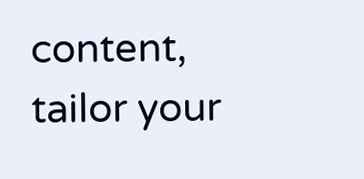content, tailor your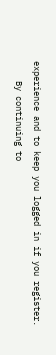experience and to keep you logged in if you register.
    By continuing to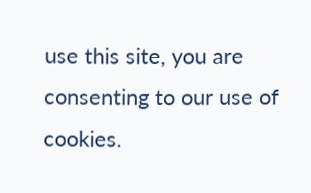use this site, you are consenting to our use of cookies.